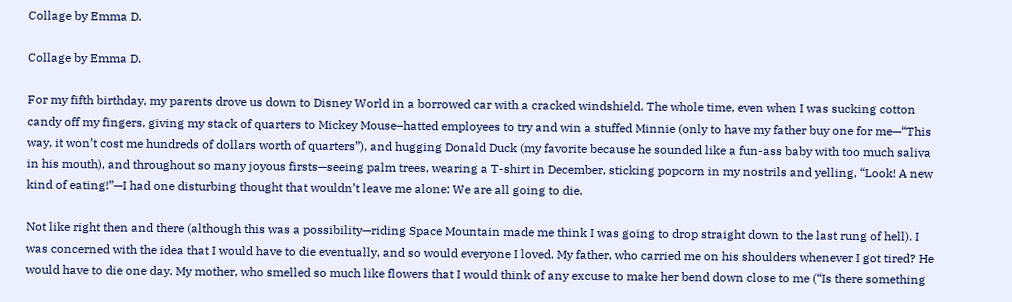Collage by Emma D.

Collage by Emma D.

For my fifth birthday, my parents drove us down to Disney World in a borrowed car with a cracked windshield. The whole time, even when I was sucking cotton candy off my fingers, giving my stack of quarters to Mickey Mouse–hatted employees to try and win a stuffed Minnie (only to have my father buy one for me—“This way, it won’t cost me hundreds of dollars worth of quarters”), and hugging Donald Duck (my favorite because he sounded like a fun-ass baby with too much saliva in his mouth), and throughout so many joyous firsts—seeing palm trees, wearing a T-shirt in December, sticking popcorn in my nostrils and yelling, “Look! A new kind of eating!”—I had one disturbing thought that wouldn’t leave me alone: We are all going to die.

Not like right then and there (although this was a possibility—riding Space Mountain made me think I was going to drop straight down to the last rung of hell). I was concerned with the idea that I would have to die eventually, and so would everyone I loved. My father, who carried me on his shoulders whenever I got tired? He would have to die one day. My mother, who smelled so much like flowers that I would think of any excuse to make her bend down close to me (“Is there something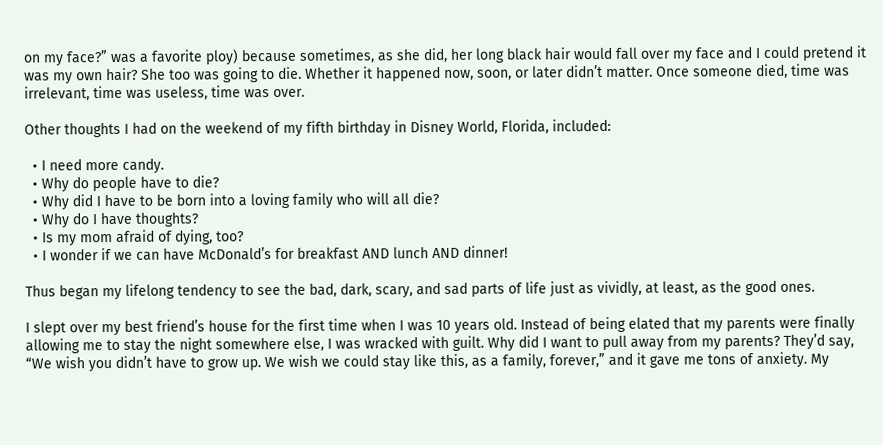on my face?” was a favorite ploy) because sometimes, as she did, her long black hair would fall over my face and I could pretend it was my own hair? She too was going to die. Whether it happened now, soon, or later didn’t matter. Once someone died, time was irrelevant, time was useless, time was over.

Other thoughts I had on the weekend of my fifth birthday in Disney World, Florida, included:

  • I need more candy.
  • Why do people have to die?
  • Why did I have to be born into a loving family who will all die?
  • Why do I have thoughts?
  • Is my mom afraid of dying, too?
  • I wonder if we can have McDonald’s for breakfast AND lunch AND dinner!

Thus began my lifelong tendency to see the bad, dark, scary, and sad parts of life just as vividly, at least, as the good ones.

I slept over my best friend’s house for the first time when I was 10 years old. Instead of being elated that my parents were finally allowing me to stay the night somewhere else, I was wracked with guilt. Why did I want to pull away from my parents? They’d say, “We wish you didn’t have to grow up. We wish we could stay like this, as a family, forever,” and it gave me tons of anxiety. My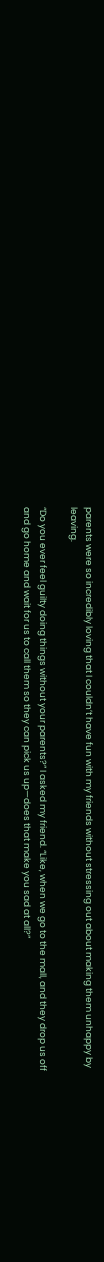parents were so incredibly loving that I couldn’t have fun with my friends without stressing out about making them unhappy by leaving.

“Do you ever feel guilty doing things without your parents?” I asked my friend. “Like, when we go to the mall, and they drop us off and go home and wait for us to call them so they can pick us up—does that make you sad at all?”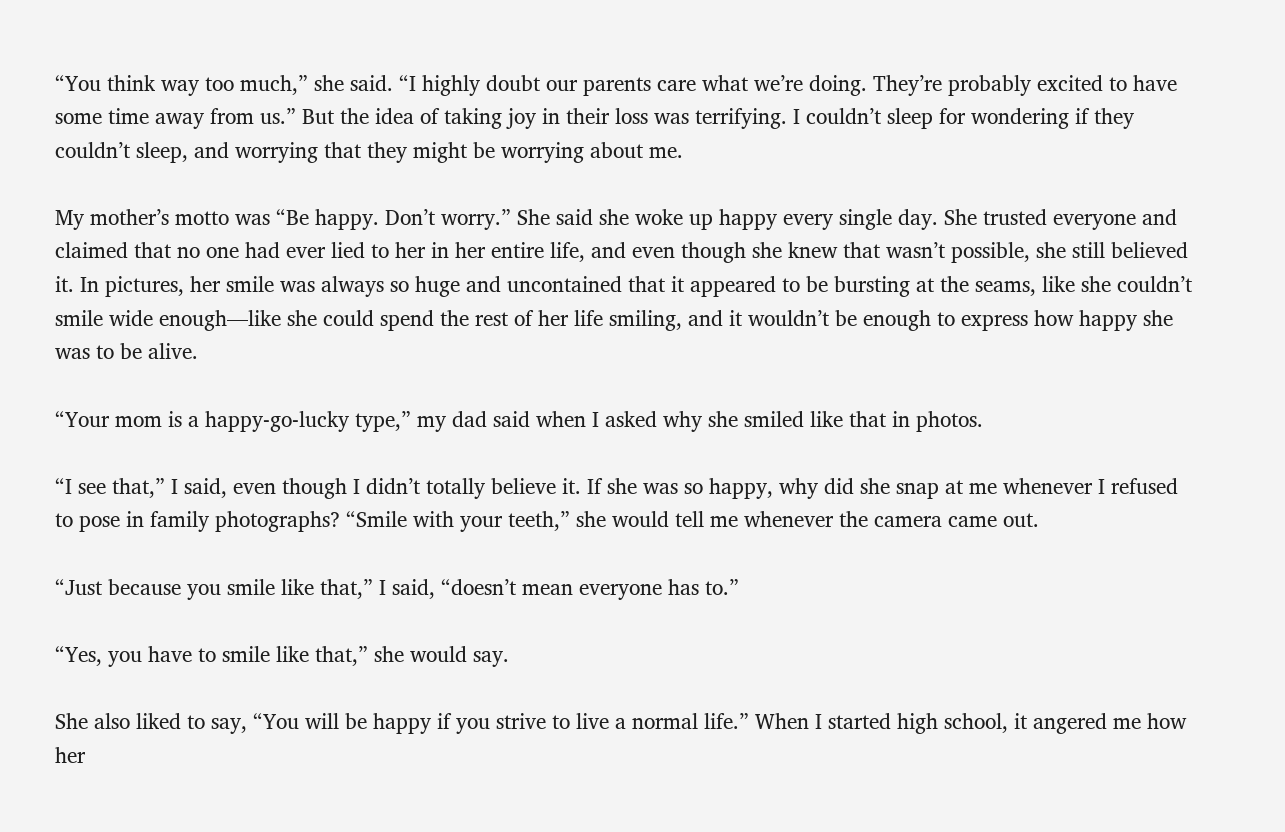“You think way too much,” she said. “I highly doubt our parents care what we’re doing. They’re probably excited to have some time away from us.” But the idea of taking joy in their loss was terrifying. I couldn’t sleep for wondering if they couldn’t sleep, and worrying that they might be worrying about me.

My mother’s motto was “Be happy. Don’t worry.” She said she woke up happy every single day. She trusted everyone and claimed that no one had ever lied to her in her entire life, and even though she knew that wasn’t possible, she still believed it. In pictures, her smile was always so huge and uncontained that it appeared to be bursting at the seams, like she couldn’t smile wide enough—like she could spend the rest of her life smiling, and it wouldn’t be enough to express how happy she was to be alive.

“Your mom is a happy-go-lucky type,” my dad said when I asked why she smiled like that in photos.

“I see that,” I said, even though I didn’t totally believe it. If she was so happy, why did she snap at me whenever I refused to pose in family photographs? “Smile with your teeth,” she would tell me whenever the camera came out.

“Just because you smile like that,” I said, “doesn’t mean everyone has to.”

“Yes, you have to smile like that,” she would say.

She also liked to say, “You will be happy if you strive to live a normal life.” When I started high school, it angered me how her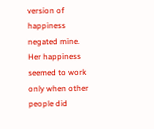version of happiness negated mine. Her happiness seemed to work only when other people did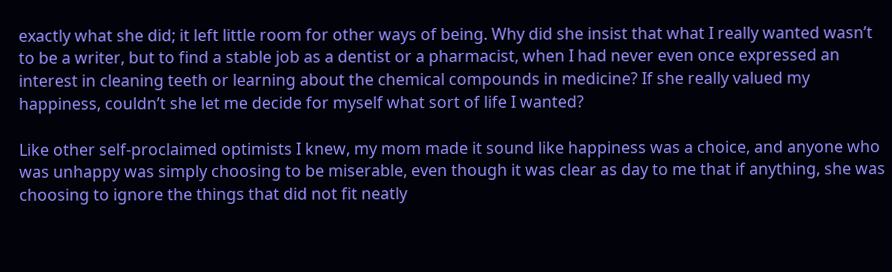exactly what she did; it left little room for other ways of being. Why did she insist that what I really wanted wasn’t to be a writer, but to find a stable job as a dentist or a pharmacist, when I had never even once expressed an interest in cleaning teeth or learning about the chemical compounds in medicine? If she really valued my happiness, couldn’t she let me decide for myself what sort of life I wanted?

Like other self-proclaimed optimists I knew, my mom made it sound like happiness was a choice, and anyone who was unhappy was simply choosing to be miserable, even though it was clear as day to me that if anything, she was choosing to ignore the things that did not fit neatly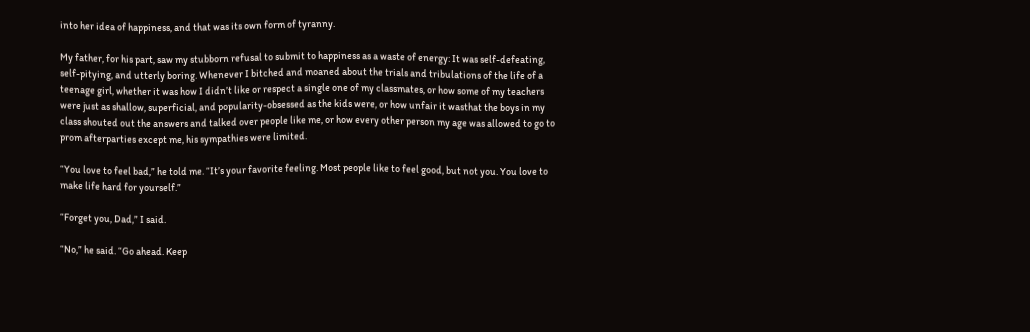into her idea of happiness, and that was its own form of tyranny.

My father, for his part, saw my stubborn refusal to submit to happiness as a waste of energy: It was self-defeating, self-pitying, and utterly boring. Whenever I bitched and moaned about the trials and tribulations of the life of a teenage girl, whether it was how I didn’t like or respect a single one of my classmates, or how some of my teachers were just as shallow, superficial, and popularity-obsessed as the kids were, or how unfair it wasthat the boys in my class shouted out the answers and talked over people like me, or how every other person my age was allowed to go to prom afterparties except me, his sympathies were limited.

“You love to feel bad,” he told me. “It’s your favorite feeling. Most people like to feel good, but not you. You love to make life hard for yourself.”

“Forget you, Dad,” I said.

“No,” he said. “Go ahead. Keep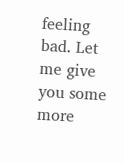feeling bad. Let me give you some more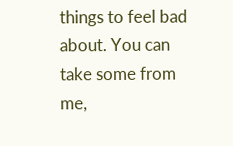things to feel bad about. You can take some from me,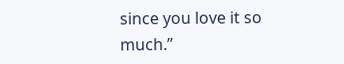since you love it so much.”